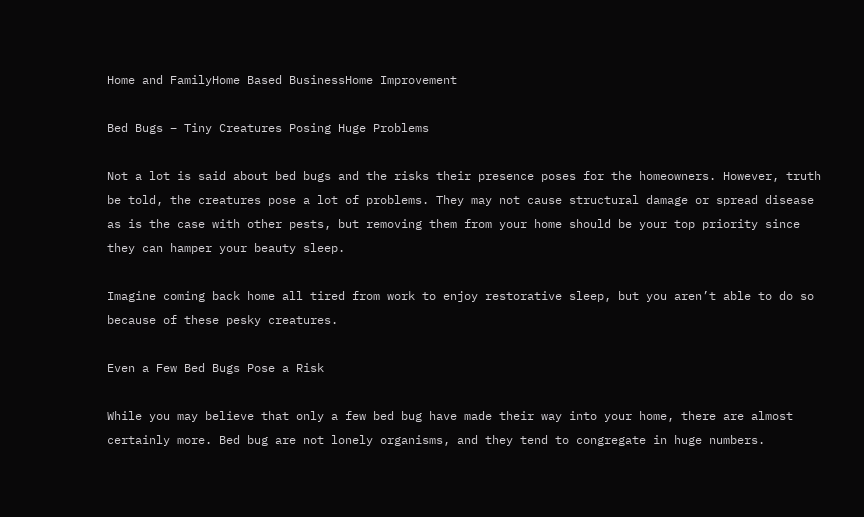Home and FamilyHome Based BusinessHome Improvement

Bed Bugs – Tiny Creatures Posing Huge Problems

Not a lot is said about bed bugs and the risks their presence poses for the homeowners. However, truth be told, the creatures pose a lot of problems. They may not cause structural damage or spread disease as is the case with other pests, but removing them from your home should be your top priority since they can hamper your beauty sleep.

Imagine coming back home all tired from work to enjoy restorative sleep, but you aren’t able to do so because of these pesky creatures.

Even a Few Bed Bugs Pose a Risk

While you may believe that only a few bed bug have made their way into your home, there are almost certainly more. Bed bug are not lonely organisms, and they tend to congregate in huge numbers.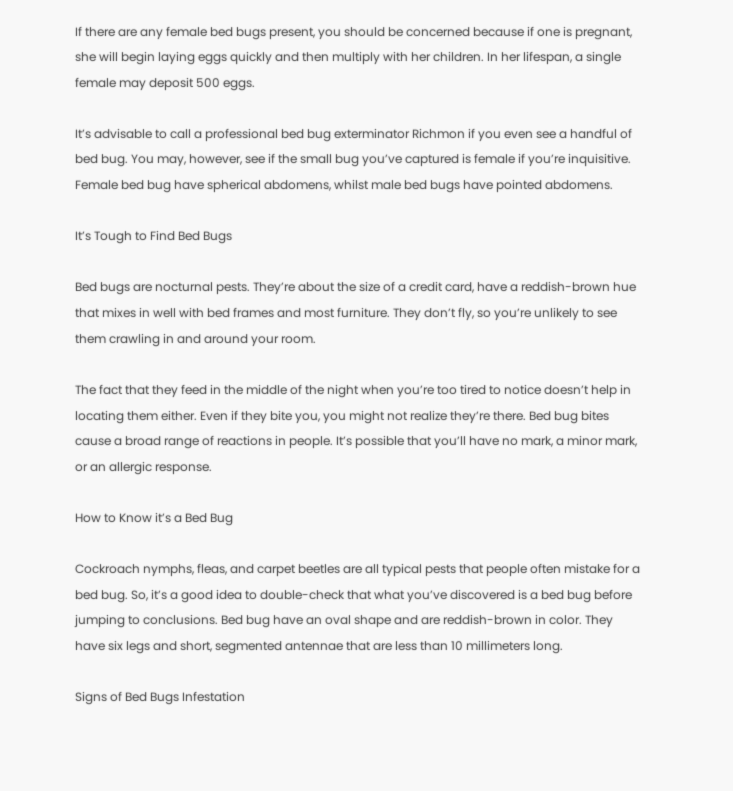If there are any female bed bugs present, you should be concerned because if one is pregnant, she will begin laying eggs quickly and then multiply with her children. In her lifespan, a single female may deposit 500 eggs.

It’s advisable to call a professional bed bug exterminator Richmon if you even see a handful of bed bug. You may, however, see if the small bug you’ve captured is female if you’re inquisitive. Female bed bug have spherical abdomens, whilst male bed bugs have pointed abdomens.

It’s Tough to Find Bed Bugs

Bed bugs are nocturnal pests. They’re about the size of a credit card, have a reddish-brown hue that mixes in well with bed frames and most furniture. They don’t fly, so you’re unlikely to see them crawling in and around your room.

The fact that they feed in the middle of the night when you’re too tired to notice doesn’t help in locating them either. Even if they bite you, you might not realize they’re there. Bed bug bites cause a broad range of reactions in people. It’s possible that you’ll have no mark, a minor mark, or an allergic response.

How to Know it’s a Bed Bug

Cockroach nymphs, fleas, and carpet beetles are all typical pests that people often mistake for a bed bug. So, it’s a good idea to double-check that what you’ve discovered is a bed bug before jumping to conclusions. Bed bug have an oval shape and are reddish-brown in color. They have six legs and short, segmented antennae that are less than 10 millimeters long.

Signs of Bed Bugs Infestation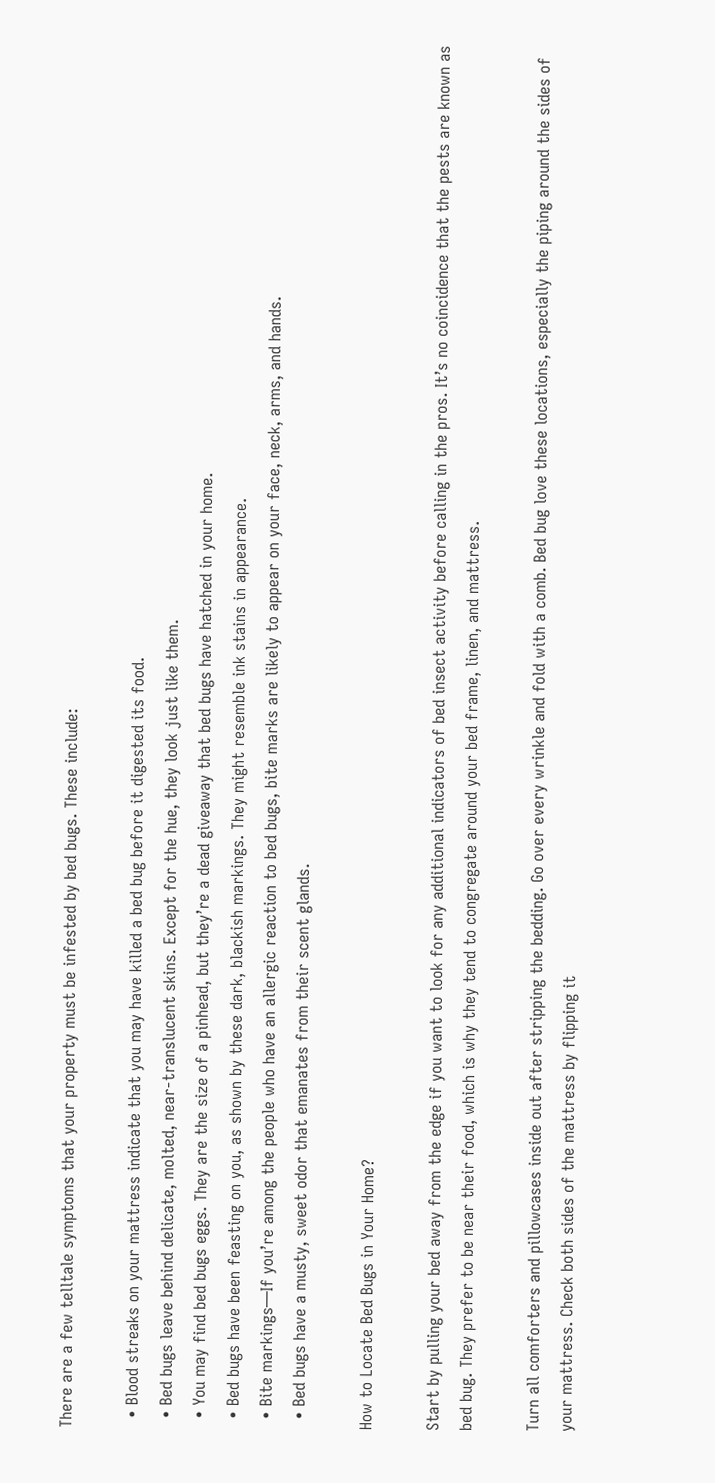There are a few telltale symptoms that your property must be infested by bed bugs. These include:

  • Blood streaks on your mattress indicate that you may have killed a bed bug before it digested its food.
  • Bed bugs leave behind delicate, molted, near-translucent skins. Except for the hue, they look just like them.
  • You may find bed bugs eggs. They are the size of a pinhead, but they’re a dead giveaway that bed bugs have hatched in your home.
  • Bed bugs have been feasting on you, as shown by these dark, blackish markings. They might resemble ink stains in appearance.
  • Bite markings—If you’re among the people who have an allergic reaction to bed bugs, bite marks are likely to appear on your face, neck, arms, and hands.
  • Bed bugs have a musty, sweet odor that emanates from their scent glands.

How to Locate Bed Bugs in Your Home?

Start by pulling your bed away from the edge if you want to look for any additional indicators of bed insect activity before calling in the pros. It’s no coincidence that the pests are known as bed bug. They prefer to be near their food, which is why they tend to congregate around your bed frame, linen, and mattress.

Turn all comforters and pillowcases inside out after stripping the bedding. Go over every wrinkle and fold with a comb. Bed bug love these locations, especially the piping around the sides of your mattress. Check both sides of the mattress by flipping it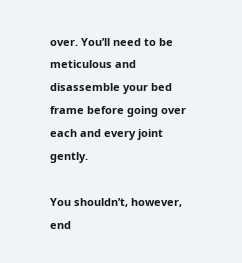over. You’ll need to be meticulous and disassemble your bed frame before going over each and every joint gently.

You shouldn’t, however, end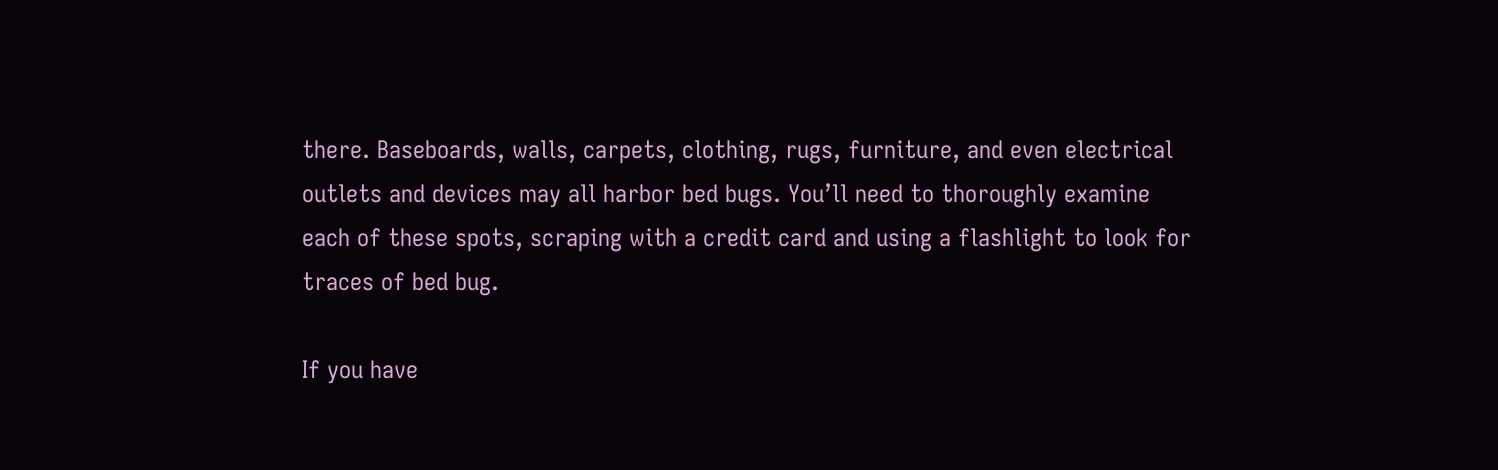there. Baseboards, walls, carpets, clothing, rugs, furniture, and even electrical outlets and devices may all harbor bed bugs. You’ll need to thoroughly examine each of these spots, scraping with a credit card and using a flashlight to look for traces of bed bug.

If you have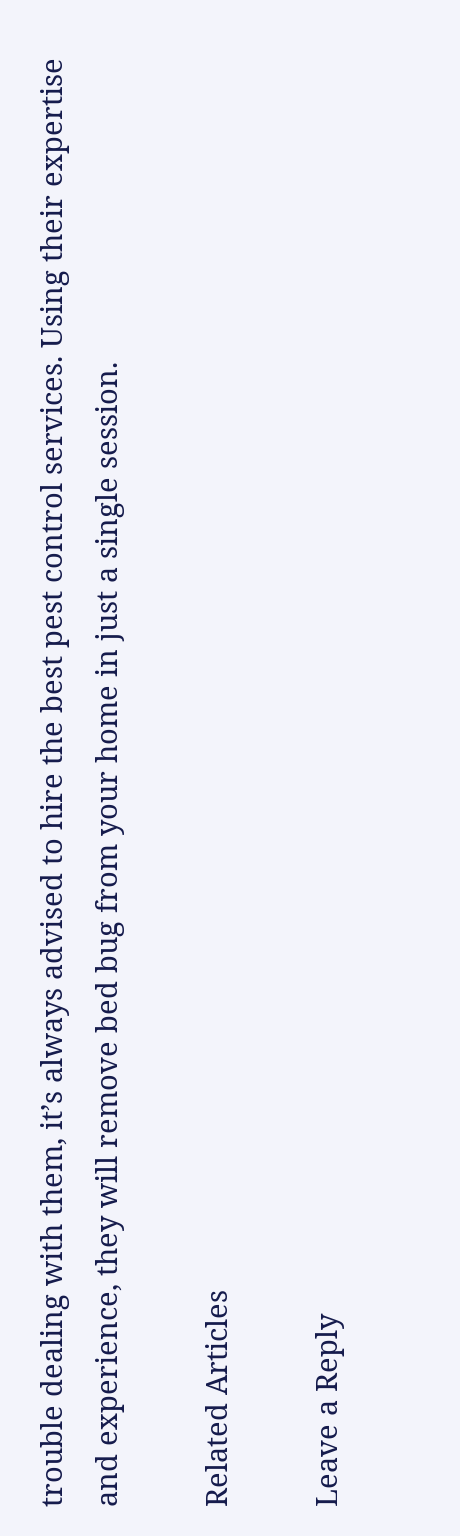trouble dealing with them, it’s always advised to hire the best pest control services. Using their expertise and experience, they will remove bed bug from your home in just a single session.

Related Articles

Leave a Reply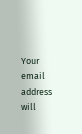Your email address will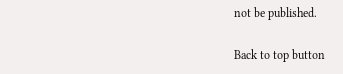not be published.

Back to top button